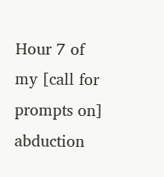Hour 7 of my [call for prompts on] abduction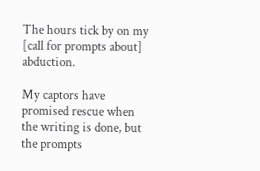The hours tick by on my [call for prompts about] abduction.

My captors have promised rescue when the writing is done, but the prompts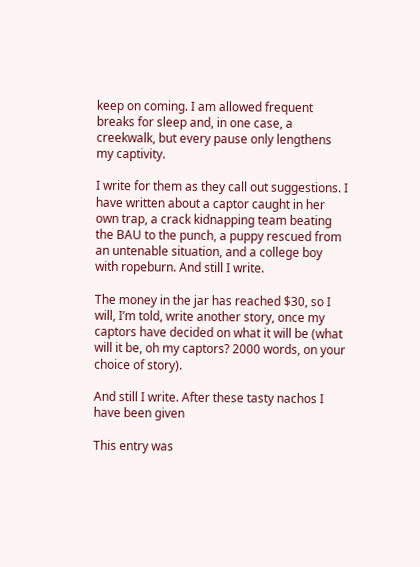keep on coming. I am allowed frequent breaks for sleep and, in one case, a creekwalk, but every pause only lengthens my captivity.

I write for them as they call out suggestions. I have written about a captor caught in her own trap, a crack kidnapping team beating the BAU to the punch, a puppy rescued from an untenable situation, and a college boy with ropeburn. And still I write.

The money in the jar has reached $30, so I will, I’m told, write another story, once my captors have decided on what it will be (what will it be, oh my captors? 2000 words, on your choice of story).

And still I write. After these tasty nachos I have been given

This entry was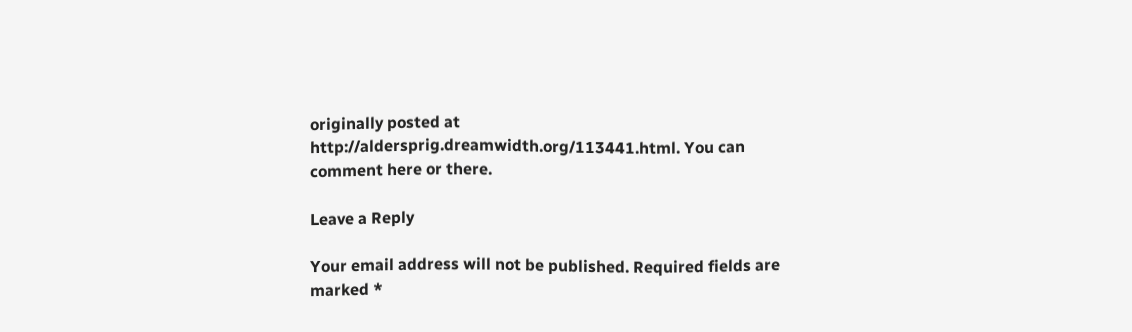originally posted at http://aldersprig.dreamwidth.org/113441.html. You can comment here or there.

Leave a Reply

Your email address will not be published. Required fields are marked *